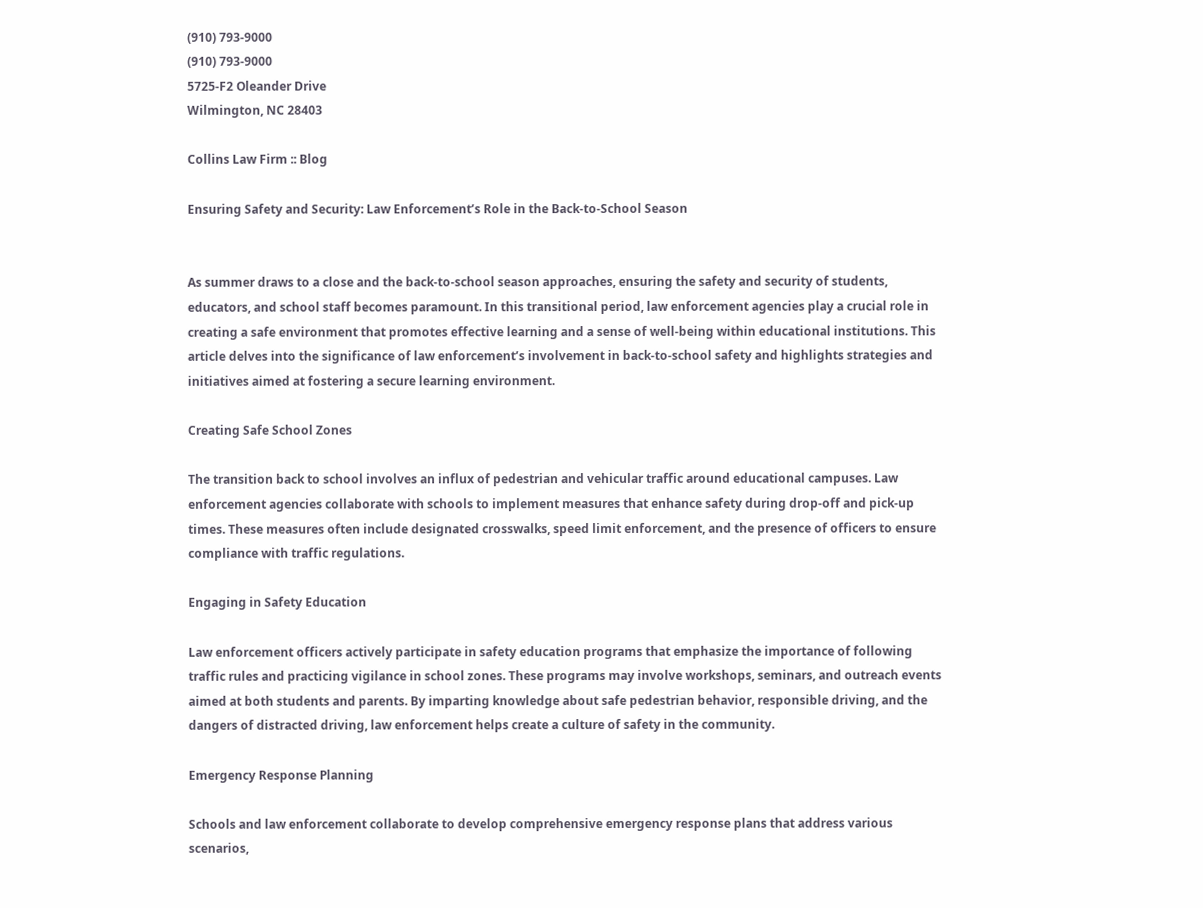(910) 793-9000
(910) 793-9000
5725-F2 Oleander Drive
Wilmington, NC 28403

Collins Law Firm :: Blog

Ensuring Safety and Security: Law Enforcement’s Role in the Back-to-School Season


As summer draws to a close and the back-to-school season approaches, ensuring the safety and security of students, educators, and school staff becomes paramount. In this transitional period, law enforcement agencies play a crucial role in creating a safe environment that promotes effective learning and a sense of well-being within educational institutions. This article delves into the significance of law enforcement’s involvement in back-to-school safety and highlights strategies and initiatives aimed at fostering a secure learning environment.

Creating Safe School Zones

The transition back to school involves an influx of pedestrian and vehicular traffic around educational campuses. Law enforcement agencies collaborate with schools to implement measures that enhance safety during drop-off and pick-up times. These measures often include designated crosswalks, speed limit enforcement, and the presence of officers to ensure compliance with traffic regulations.

Engaging in Safety Education

Law enforcement officers actively participate in safety education programs that emphasize the importance of following traffic rules and practicing vigilance in school zones. These programs may involve workshops, seminars, and outreach events aimed at both students and parents. By imparting knowledge about safe pedestrian behavior, responsible driving, and the dangers of distracted driving, law enforcement helps create a culture of safety in the community.

Emergency Response Planning

Schools and law enforcement collaborate to develop comprehensive emergency response plans that address various scenarios,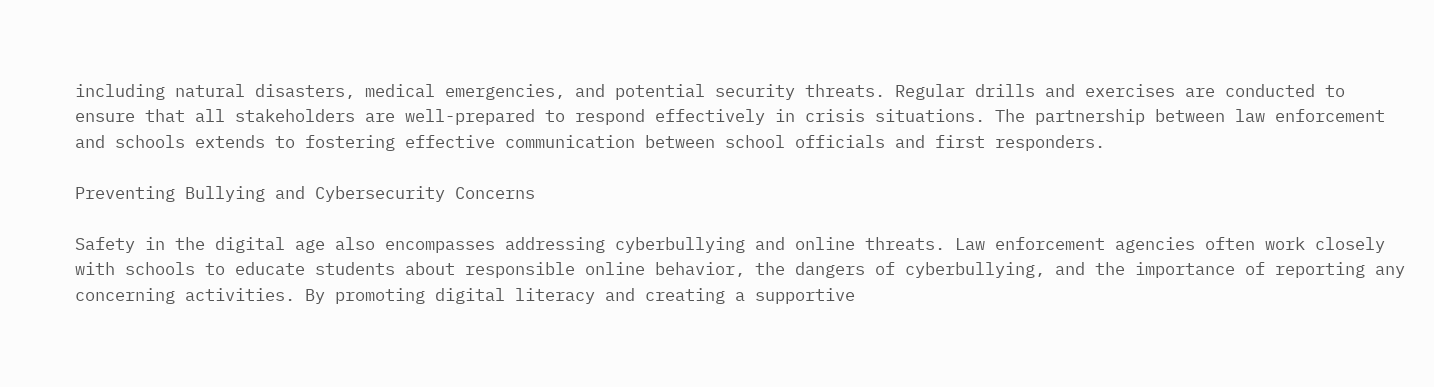including natural disasters, medical emergencies, and potential security threats. Regular drills and exercises are conducted to ensure that all stakeholders are well-prepared to respond effectively in crisis situations. The partnership between law enforcement and schools extends to fostering effective communication between school officials and first responders.

Preventing Bullying and Cybersecurity Concerns

Safety in the digital age also encompasses addressing cyberbullying and online threats. Law enforcement agencies often work closely with schools to educate students about responsible online behavior, the dangers of cyberbullying, and the importance of reporting any concerning activities. By promoting digital literacy and creating a supportive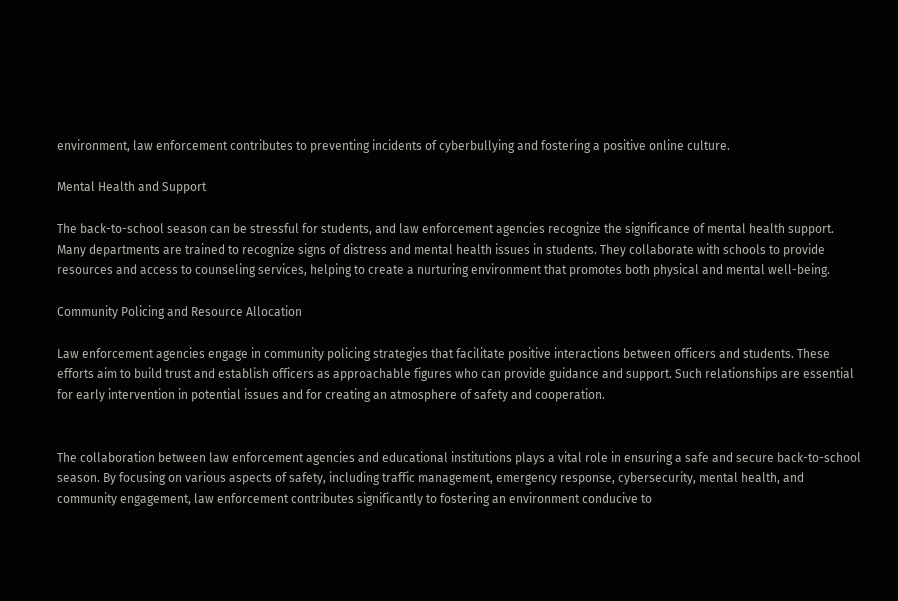environment, law enforcement contributes to preventing incidents of cyberbullying and fostering a positive online culture.

Mental Health and Support

The back-to-school season can be stressful for students, and law enforcement agencies recognize the significance of mental health support. Many departments are trained to recognize signs of distress and mental health issues in students. They collaborate with schools to provide resources and access to counseling services, helping to create a nurturing environment that promotes both physical and mental well-being.

Community Policing and Resource Allocation

Law enforcement agencies engage in community policing strategies that facilitate positive interactions between officers and students. These efforts aim to build trust and establish officers as approachable figures who can provide guidance and support. Such relationships are essential for early intervention in potential issues and for creating an atmosphere of safety and cooperation.


The collaboration between law enforcement agencies and educational institutions plays a vital role in ensuring a safe and secure back-to-school season. By focusing on various aspects of safety, including traffic management, emergency response, cybersecurity, mental health, and community engagement, law enforcement contributes significantly to fostering an environment conducive to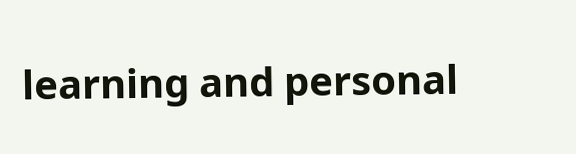learning and personal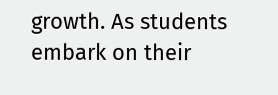growth. As students embark on their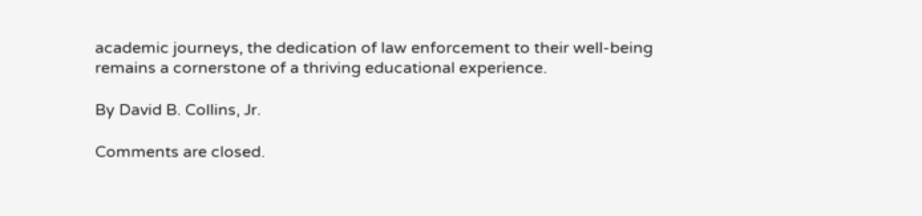academic journeys, the dedication of law enforcement to their well-being remains a cornerstone of a thriving educational experience.

By David B. Collins, Jr.

Comments are closed.